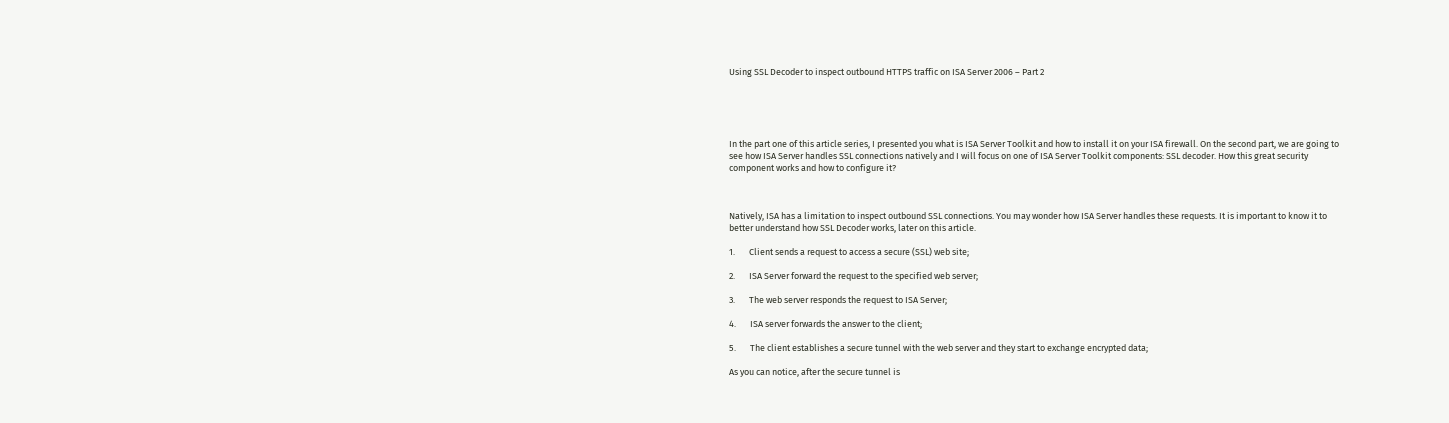Using SSL Decoder to inspect outbound HTTPS traffic on ISA Server 2006 – Part 2





In the part one of this article series, I presented you what is ISA Server Toolkit and how to install it on your ISA firewall. On the second part, we are going to see how ISA Server handles SSL connections natively and I will focus on one of ISA Server Toolkit components: SSL decoder. How this great security component works and how to configure it?



Natively, ISA has a limitation to inspect outbound SSL connections. You may wonder how ISA Server handles these requests. It is important to know it to better understand how SSL Decoder works, later on this article.

1.       Client sends a request to access a secure (SSL) web site;

2.       ISA Server forward the request to the specified web server;

3.       The web server responds the request to ISA Server;

4.       ISA server forwards the answer to the client;

5.       The client establishes a secure tunnel with the web server and they start to exchange encrypted data;

As you can notice, after the secure tunnel is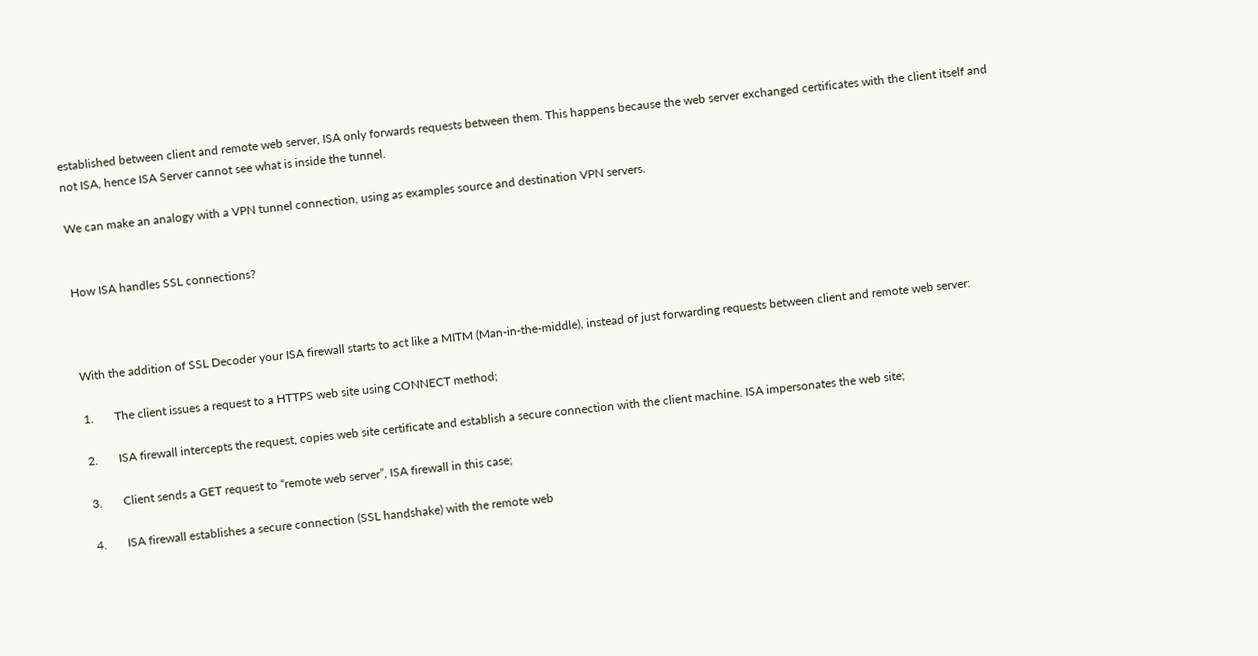established between client and remote web server, ISA only forwards requests between them. This happens because the web server exchanged certificates with the client itself and not ISA, hence ISA Server cannot see what is inside the tunnel.

We can make an analogy with a VPN tunnel connection, using as examples source and destination VPN servers.


How ISA handles SSL connections?



With the addition of SSL Decoder your ISA firewall starts to act like a MITM (Man-in-the-middle), instead of just forwarding requests between client and remote web server:

1.       The client issues a request to a HTTPS web site using CONNECT method;

2.       ISA firewall intercepts the request, copies web site certificate and establish a secure connection with the client machine. ISA impersonates the web site;

3.       Client sends a GET request to “remote web server”, ISA firewall in this case;

4.       ISA firewall establishes a secure connection (SSL handshake) with the remote web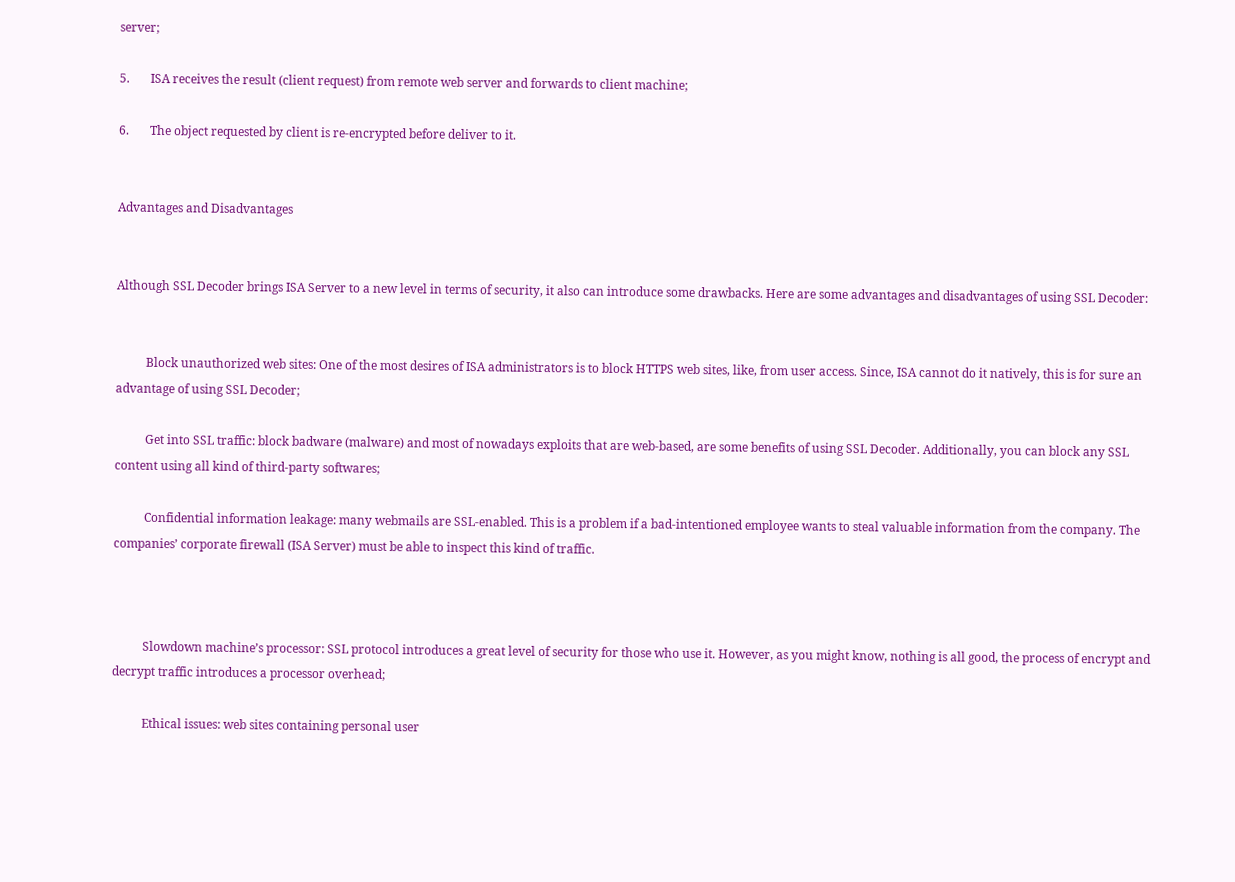server;

5.       ISA receives the result (client request) from remote web server and forwards to client machine;

6.       The object requested by client is re-encrypted before deliver to it.


Advantages and Disadvantages


Although SSL Decoder brings ISA Server to a new level in terms of security, it also can introduce some drawbacks. Here are some advantages and disadvantages of using SSL Decoder:


          Block unauthorized web sites: One of the most desires of ISA administrators is to block HTTPS web sites, like, from user access. Since, ISA cannot do it natively, this is for sure an advantage of using SSL Decoder;

          Get into SSL traffic: block badware (malware) and most of nowadays exploits that are web-based, are some benefits of using SSL Decoder. Additionally, you can block any SSL content using all kind of third-party softwares;

          Confidential information leakage: many webmails are SSL-enabled. This is a problem if a bad-intentioned employee wants to steal valuable information from the company. The companies’ corporate firewall (ISA Server) must be able to inspect this kind of traffic.



          Slowdown machine’s processor: SSL protocol introduces a great level of security for those who use it. However, as you might know, nothing is all good, the process of encrypt and decrypt traffic introduces a processor overhead;

          Ethical issues: web sites containing personal user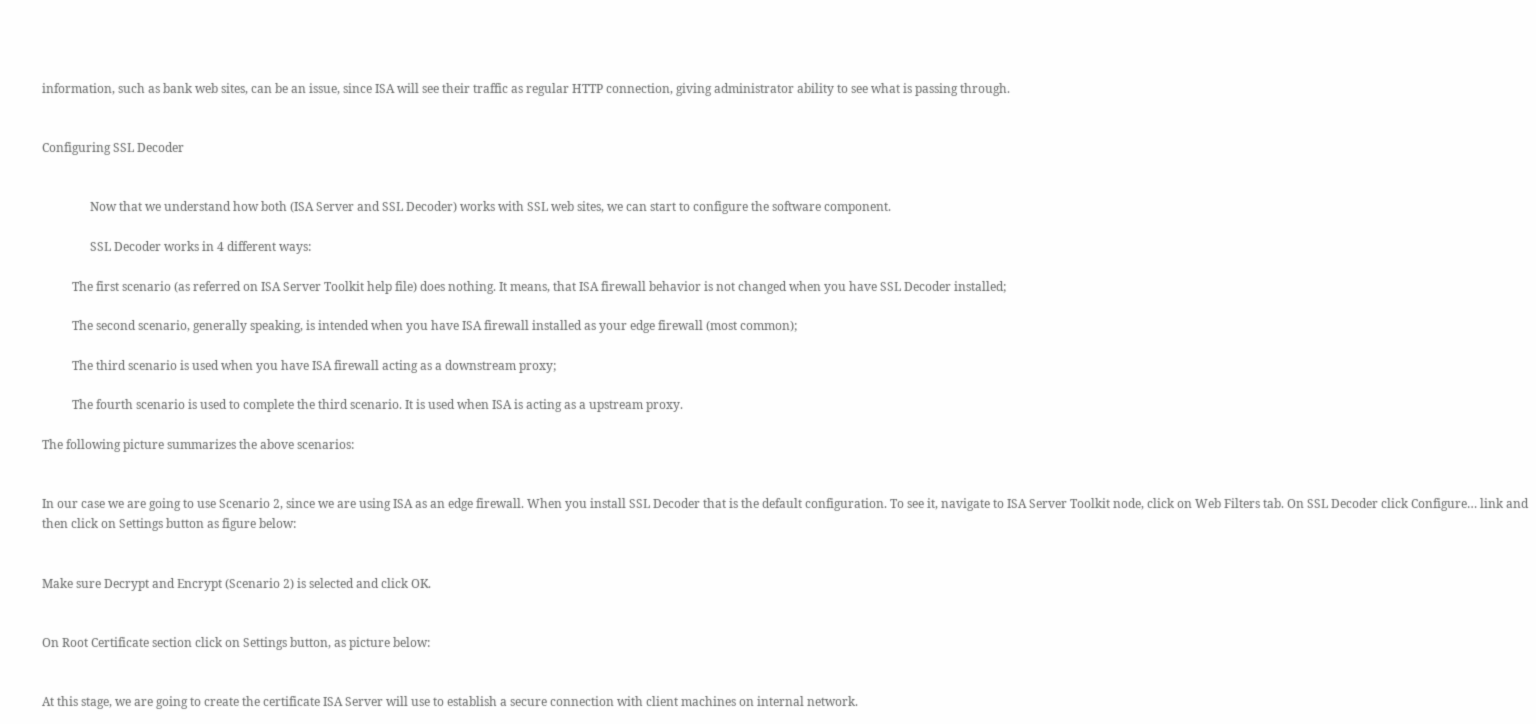information, such as bank web sites, can be an issue, since ISA will see their traffic as regular HTTP connection, giving administrator ability to see what is passing through.


Configuring SSL Decoder


                Now that we understand how both (ISA Server and SSL Decoder) works with SSL web sites, we can start to configure the software component.

                SSL Decoder works in 4 different ways:

          The first scenario (as referred on ISA Server Toolkit help file) does nothing. It means, that ISA firewall behavior is not changed when you have SSL Decoder installed;

          The second scenario, generally speaking, is intended when you have ISA firewall installed as your edge firewall (most common);

          The third scenario is used when you have ISA firewall acting as a downstream proxy;

          The fourth scenario is used to complete the third scenario. It is used when ISA is acting as a upstream proxy.

The following picture summarizes the above scenarios:


In our case we are going to use Scenario 2, since we are using ISA as an edge firewall. When you install SSL Decoder that is the default configuration. To see it, navigate to ISA Server Toolkit node, click on Web Filters tab. On SSL Decoder click Configure… link and then click on Settings button as figure below:


Make sure Decrypt and Encrypt (Scenario 2) is selected and click OK.


On Root Certificate section click on Settings button, as picture below:


At this stage, we are going to create the certificate ISA Server will use to establish a secure connection with client machines on internal network.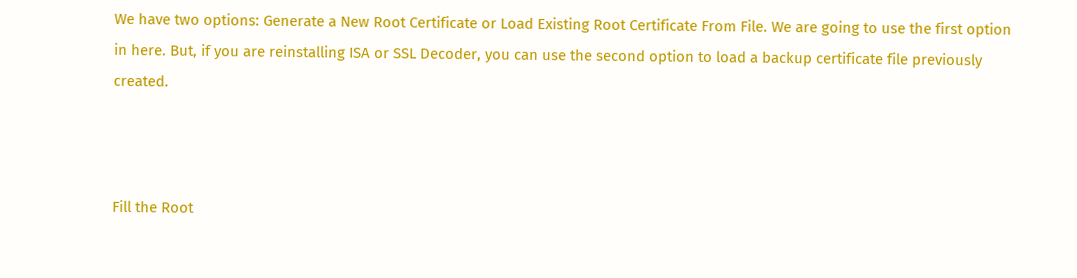We have two options: Generate a New Root Certificate or Load Existing Root Certificate From File. We are going to use the first option in here. But, if you are reinstalling ISA or SSL Decoder, you can use the second option to load a backup certificate file previously created.



Fill the Root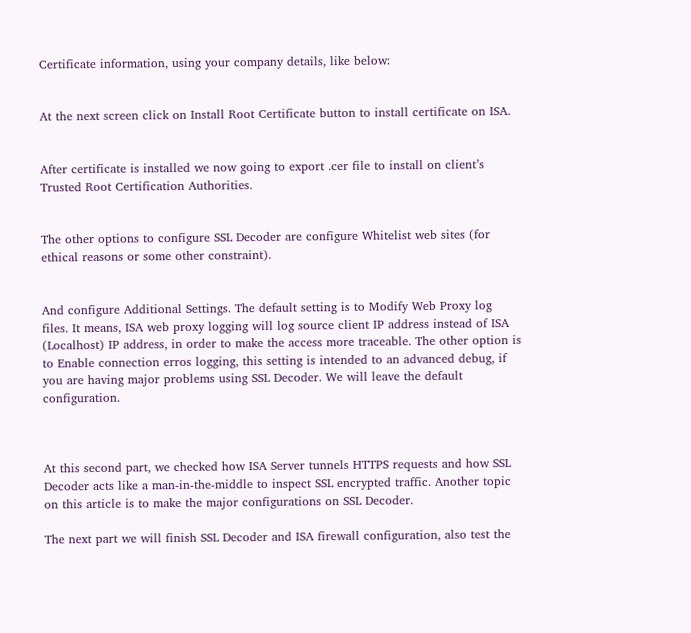Certificate information, using your company details, like below:


At the next screen click on Install Root Certificate button to install certificate on ISA.


After certificate is installed we now going to export .cer file to install on client’s Trusted Root Certification Authorities.


The other options to configure SSL Decoder are configure Whitelist web sites (for ethical reasons or some other constraint).


And configure Additional Settings. The default setting is to Modify Web Proxy log files. It means, ISA web proxy logging will log source client IP address instead of ISA (Localhost) IP address, in order to make the access more traceable. The other option is to Enable connection erros logging, this setting is intended to an advanced debug, if you are having major problems using SSL Decoder. We will leave the default configuration.



At this second part, we checked how ISA Server tunnels HTTPS requests and how SSL Decoder acts like a man-in-the-middle to inspect SSL encrypted traffic. Another topic on this article is to make the major configurations on SSL Decoder.

The next part we will finish SSL Decoder and ISA firewall configuration, also test the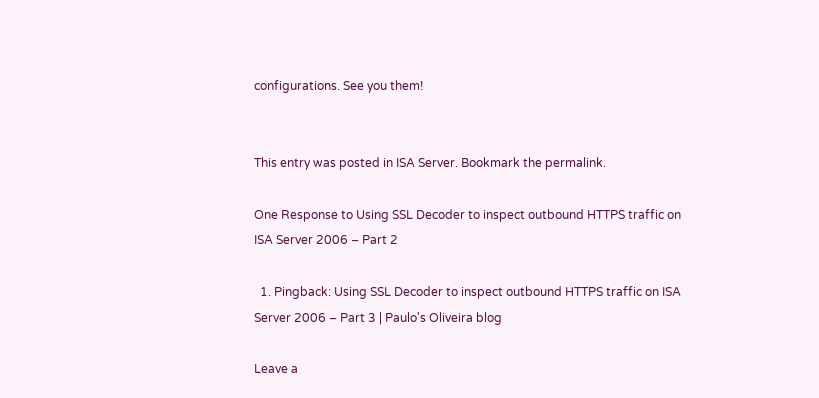configurations. See you them!


This entry was posted in ISA Server. Bookmark the permalink.

One Response to Using SSL Decoder to inspect outbound HTTPS traffic on ISA Server 2006 – Part 2

  1. Pingback: Using SSL Decoder to inspect outbound HTTPS traffic on ISA Server 2006 – Part 3 | Paulo's Oliveira blog

Leave a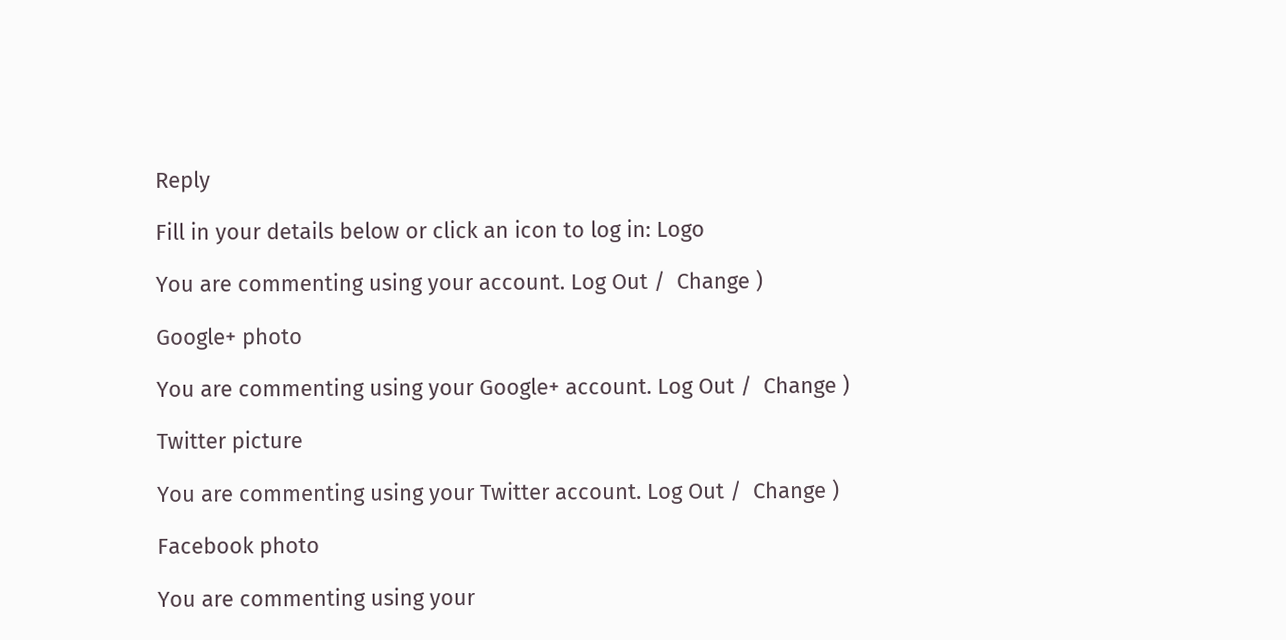Reply

Fill in your details below or click an icon to log in: Logo

You are commenting using your account. Log Out /  Change )

Google+ photo

You are commenting using your Google+ account. Log Out /  Change )

Twitter picture

You are commenting using your Twitter account. Log Out /  Change )

Facebook photo

You are commenting using your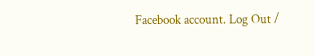Facebook account. Log Out /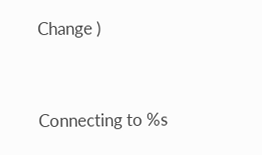Change )


Connecting to %s